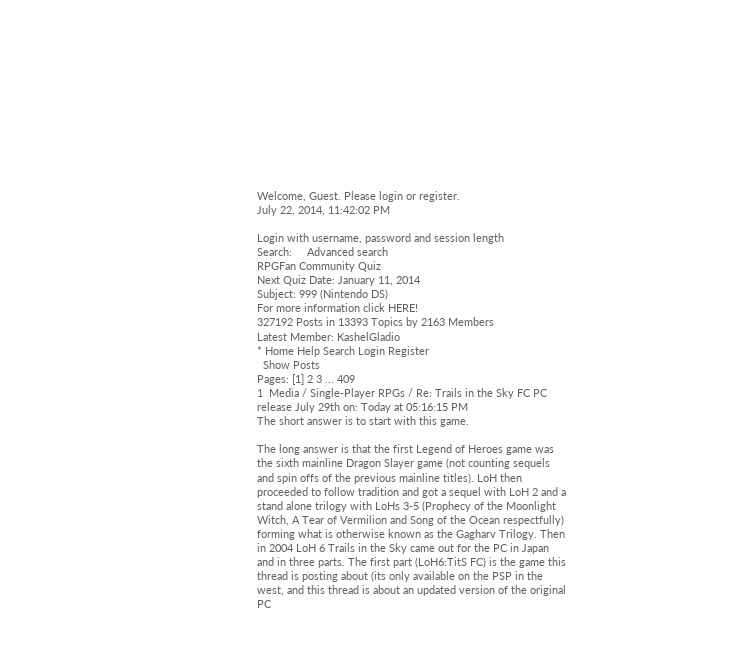Welcome, Guest. Please login or register.
July 22, 2014, 11:42:02 PM

Login with username, password and session length
Search:     Advanced search
RPGFan Community Quiz
Next Quiz Date: January 11, 2014
Subject: 999 (Nintendo DS)
For more information click HERE!
327192 Posts in 13393 Topics by 2163 Members
Latest Member: KashelGladio
* Home Help Search Login Register
  Show Posts
Pages: [1] 2 3 ... 409
1  Media / Single-Player RPGs / Re: Trails in the Sky FC PC release July 29th on: Today at 05:16:15 PM
The short answer is to start with this game.

The long answer is that the first Legend of Heroes game was the sixth mainline Dragon Slayer game (not counting sequels and spin offs of the previous mainline titles). LoH then proceeded to follow tradition and got a sequel with LoH 2 and a stand alone trilogy with LoHs 3-5 (Prophecy of the Moonlight Witch, A Tear of Vermilion and Song of the Ocean respectfully) forming what is otherwise known as the Gagharv Trilogy. Then in 2004 LoH 6 Trails in the Sky came out for the PC in Japan and in three parts. The first part (LoH6:TitS FC) is the game this thread is posting about (its only available on the PSP in the west, and this thread is about an updated version of the original PC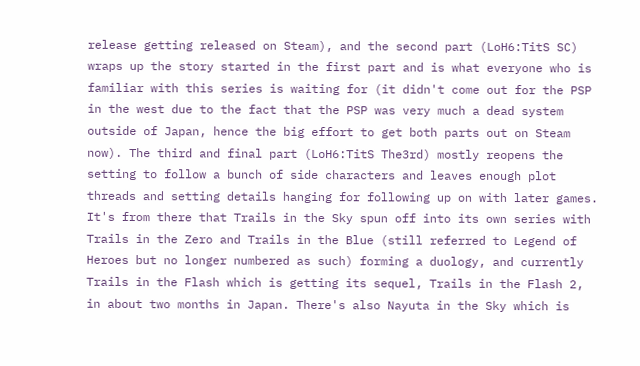release getting released on Steam), and the second part (LoH6:TitS SC) wraps up the story started in the first part and is what everyone who is familiar with this series is waiting for (it didn't come out for the PSP in the west due to the fact that the PSP was very much a dead system outside of Japan, hence the big effort to get both parts out on Steam now). The third and final part (LoH6:TitS The3rd) mostly reopens the setting to follow a bunch of side characters and leaves enough plot threads and setting details hanging for following up on with later games. It's from there that Trails in the Sky spun off into its own series with Trails in the Zero and Trails in the Blue (still referred to Legend of Heroes but no longer numbered as such) forming a duology, and currently Trails in the Flash which is getting its sequel, Trails in the Flash 2, in about two months in Japan. There's also Nayuta in the Sky which is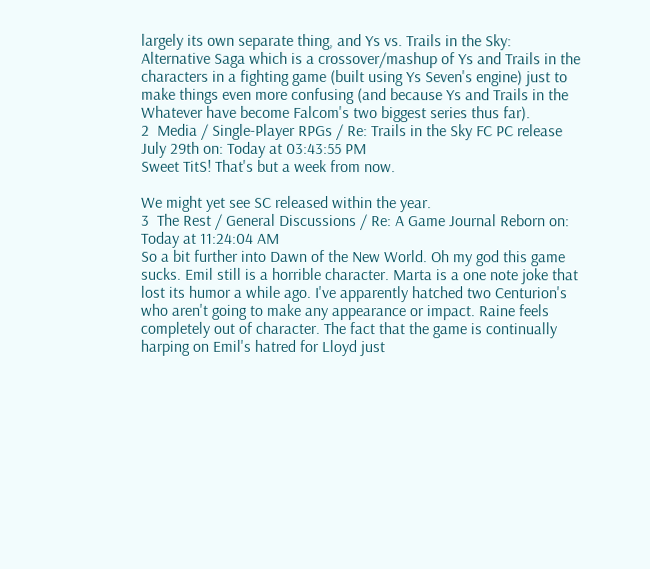largely its own separate thing, and Ys vs. Trails in the Sky: Alternative Saga which is a crossover/mashup of Ys and Trails in the characters in a fighting game (built using Ys Seven's engine) just to make things even more confusing (and because Ys and Trails in the Whatever have become Falcom's two biggest series thus far).
2  Media / Single-Player RPGs / Re: Trails in the Sky FC PC release July 29th on: Today at 03:43:55 PM
Sweet TitS! That's but a week from now.

We might yet see SC released within the year.
3  The Rest / General Discussions / Re: A Game Journal Reborn on: Today at 11:24:04 AM
So a bit further into Dawn of the New World. Oh my god this game sucks. Emil still is a horrible character. Marta is a one note joke that lost its humor a while ago. I've apparently hatched two Centurion's who aren't going to make any appearance or impact. Raine feels completely out of character. The fact that the game is continually harping on Emil's hatred for Lloyd just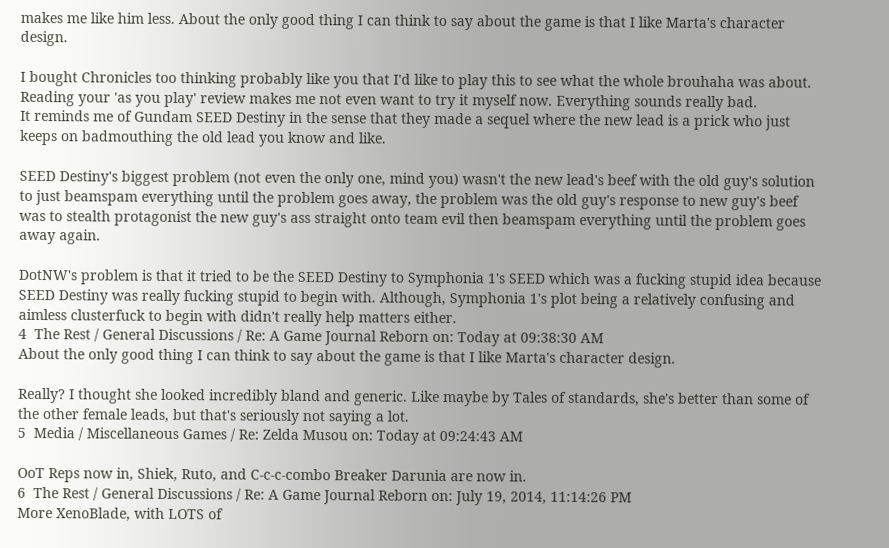makes me like him less. About the only good thing I can think to say about the game is that I like Marta's character design.

I bought Chronicles too thinking probably like you that I'd like to play this to see what the whole brouhaha was about.
Reading your 'as you play' review makes me not even want to try it myself now. Everything sounds really bad.
It reminds me of Gundam SEED Destiny in the sense that they made a sequel where the new lead is a prick who just keeps on badmouthing the old lead you know and like.

SEED Destiny's biggest problem (not even the only one, mind you) wasn't the new lead's beef with the old guy's solution to just beamspam everything until the problem goes away, the problem was the old guy's response to new guy's beef was to stealth protagonist the new guy's ass straight onto team evil then beamspam everything until the problem goes away again.

DotNW's problem is that it tried to be the SEED Destiny to Symphonia 1's SEED which was a fucking stupid idea because SEED Destiny was really fucking stupid to begin with. Although, Symphonia 1's plot being a relatively confusing and aimless clusterfuck to begin with didn't really help matters either.
4  The Rest / General Discussions / Re: A Game Journal Reborn on: Today at 09:38:30 AM
About the only good thing I can think to say about the game is that I like Marta's character design.

Really? I thought she looked incredibly bland and generic. Like maybe by Tales of standards, she's better than some of the other female leads, but that's seriously not saying a lot.
5  Media / Miscellaneous Games / Re: Zelda Musou on: Today at 09:24:43 AM

OoT Reps now in, Shiek, Ruto, and C-c-c-combo Breaker Darunia are now in.
6  The Rest / General Discussions / Re: A Game Journal Reborn on: July 19, 2014, 11:14:26 PM
More XenoBlade, with LOTS of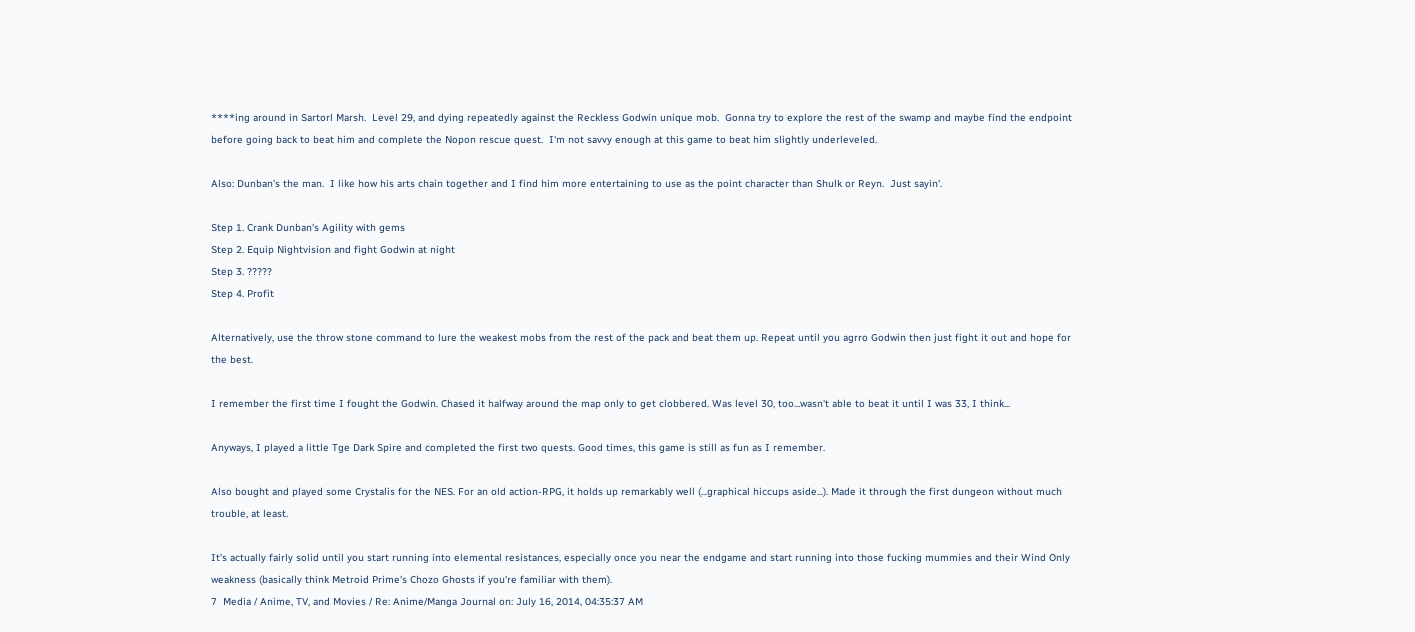****ing around in Sartorl Marsh.  Level 29, and dying repeatedly against the Reckless Godwin unique mob.  Gonna try to explore the rest of the swamp and maybe find the endpoint before going back to beat him and complete the Nopon rescue quest.  I'm not savvy enough at this game to beat him slightly underleveled.

Also: Dunban's the man.  I like how his arts chain together and I find him more entertaining to use as the point character than Shulk or Reyn.  Just sayin'.

Step 1. Crank Dunban's Agility with gems
Step 2. Equip Nightvision and fight Godwin at night
Step 3. ?????
Step 4. Profit

Alternatively, use the throw stone command to lure the weakest mobs from the rest of the pack and beat them up. Repeat until you agrro Godwin then just fight it out and hope for the best.

I remember the first time I fought the Godwin. Chased it halfway around the map only to get clobbered. Was level 30, too...wasn't able to beat it until I was 33, I think...

Anyways, I played a little Tge Dark Spire and completed the first two quests. Good times, this game is still as fun as I remember.

Also bought and played some Crystalis for the NES. For an old action-RPG, it holds up remarkably well (...graphical hiccups aside...). Made it through the first dungeon without much trouble, at least.

It's actually fairly solid until you start running into elemental resistances, especially once you near the endgame and start running into those fucking mummies and their Wind Only weakness (basically think Metroid Prime's Chozo Ghosts if you're familiar with them).
7  Media / Anime, TV, and Movies / Re: Anime/Manga Journal on: July 16, 2014, 04:35:37 AM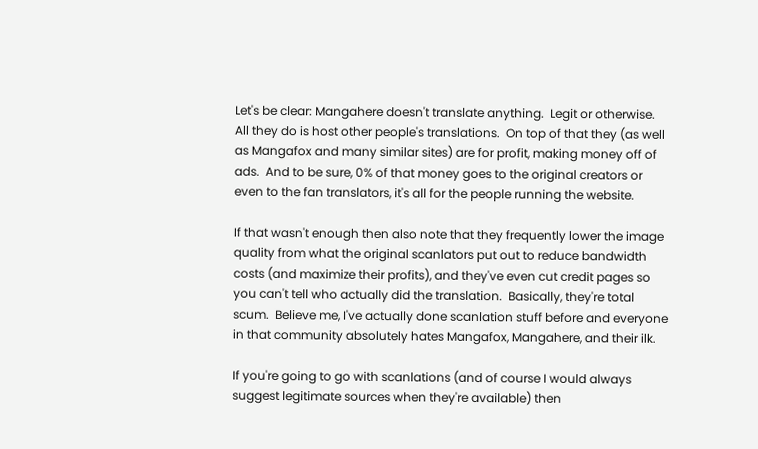Let's be clear: Mangahere doesn't translate anything.  Legit or otherwise.  All they do is host other people's translations.  On top of that they (as well as Mangafox and many similar sites) are for profit, making money off of ads.  And to be sure, 0% of that money goes to the original creators or even to the fan translators, it's all for the people running the website.

If that wasn't enough then also note that they frequently lower the image quality from what the original scanlators put out to reduce bandwidth costs (and maximize their profits), and they've even cut credit pages so you can't tell who actually did the translation.  Basically, they're total scum.  Believe me, I've actually done scanlation stuff before and everyone in that community absolutely hates Mangafox, Mangahere, and their ilk.

If you're going to go with scanlations (and of course I would always suggest legitimate sources when they're available) then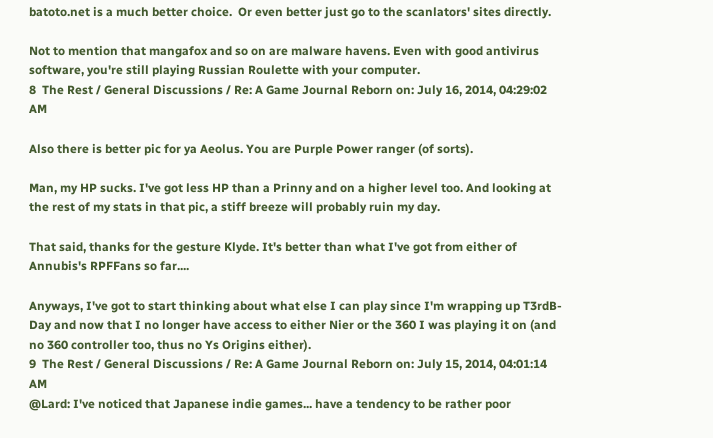batoto.net is a much better choice.  Or even better just go to the scanlators' sites directly.

Not to mention that mangafox and so on are malware havens. Even with good antivirus software, you're still playing Russian Roulette with your computer.
8  The Rest / General Discussions / Re: A Game Journal Reborn on: July 16, 2014, 04:29:02 AM

Also there is better pic for ya Aeolus. You are Purple Power ranger (of sorts).

Man, my HP sucks. I've got less HP than a Prinny and on a higher level too. And looking at the rest of my stats in that pic, a stiff breeze will probably ruin my day.

That said, thanks for the gesture Klyde. It's better than what I've got from either of Annubis's RPFFans so far....

Anyways, I've got to start thinking about what else I can play since I'm wrapping up T3rdB-Day and now that I no longer have access to either Nier or the 360 I was playing it on (and no 360 controller too, thus no Ys Origins either).
9  The Rest / General Discussions / Re: A Game Journal Reborn on: July 15, 2014, 04:01:14 AM
@Lard: I've noticed that Japanese indie games... have a tendency to be rather poor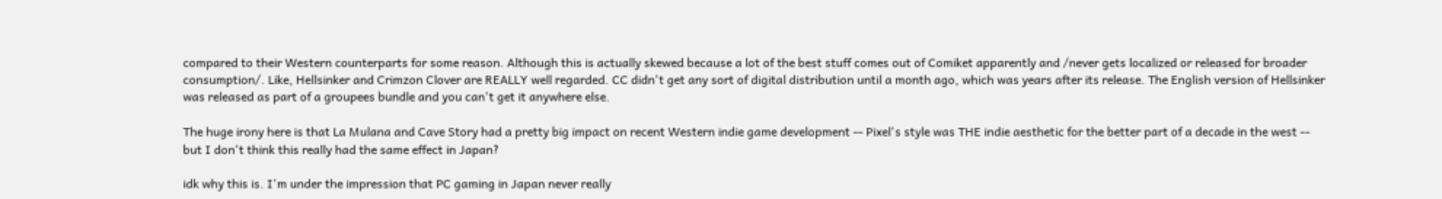compared to their Western counterparts for some reason. Although this is actually skewed because a lot of the best stuff comes out of Comiket apparently and /never gets localized or released for broader consumption/. Like, Hellsinker and Crimzon Clover are REALLY well regarded. CC didn't get any sort of digital distribution until a month ago, which was years after its release. The English version of Hellsinker was released as part of a groupees bundle and you can't get it anywhere else.

The huge irony here is that La Mulana and Cave Story had a pretty big impact on recent Western indie game development -- Pixel's style was THE indie aesthetic for the better part of a decade in the west -- but I don't think this really had the same effect in Japan?

idk why this is. I'm under the impression that PC gaming in Japan never really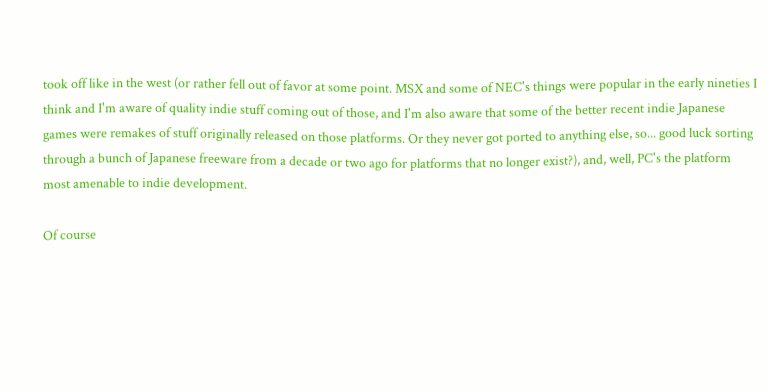took off like in the west (or rather fell out of favor at some point. MSX and some of NEC's things were popular in the early nineties I think and I'm aware of quality indie stuff coming out of those, and I'm also aware that some of the better recent indie Japanese games were remakes of stuff originally released on those platforms. Or they never got ported to anything else, so... good luck sorting through a bunch of Japanese freeware from a decade or two ago for platforms that no longer exist?), and, well, PC's the platform most amenable to indie development.

Of course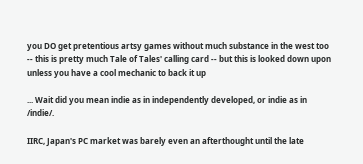you DO get pretentious artsy games without much substance in the west too -- this is pretty much Tale of Tales' calling card -- but this is looked down upon unless you have a cool mechanic to back it up

... Wait did you mean indie as in independently developed, or indie as in /indie/.

IIRC, Japan's PC market was barely even an afterthought until the late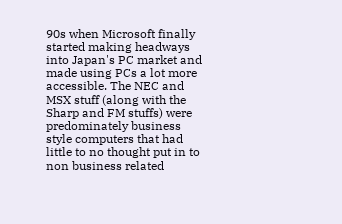90s when Microsoft finally started making headways into Japan's PC market and made using PCs a lot more accessible. The NEC and MSX stuff (along with the Sharp and FM stuffs) were predominately business style computers that had little to no thought put in to non business related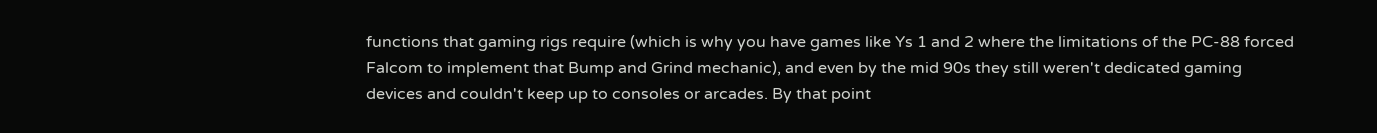functions that gaming rigs require (which is why you have games like Ys 1 and 2 where the limitations of the PC-88 forced Falcom to implement that Bump and Grind mechanic), and even by the mid 90s they still weren't dedicated gaming devices and couldn't keep up to consoles or arcades. By that point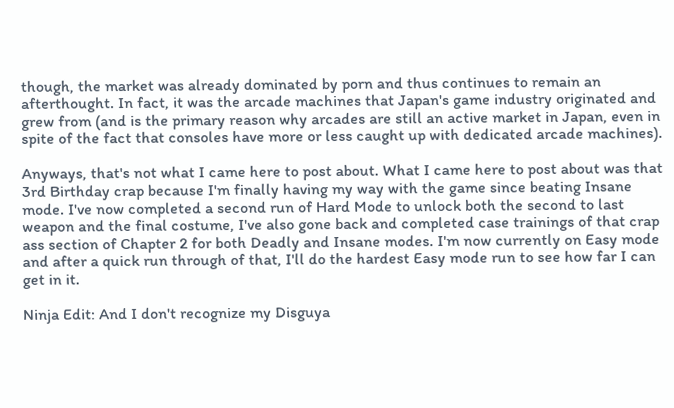though, the market was already dominated by porn and thus continues to remain an afterthought. In fact, it was the arcade machines that Japan's game industry originated and grew from (and is the primary reason why arcades are still an active market in Japan, even in spite of the fact that consoles have more or less caught up with dedicated arcade machines).

Anyways, that's not what I came here to post about. What I came here to post about was that 3rd Birthday crap because I'm finally having my way with the game since beating Insane mode. I've now completed a second run of Hard Mode to unlock both the second to last weapon and the final costume, I've also gone back and completed case trainings of that crap ass section of Chapter 2 for both Deadly and Insane modes. I'm now currently on Easy mode and after a quick run through of that, I'll do the hardest Easy mode run to see how far I can get in it.

Ninja Edit: And I don't recognize my Disguya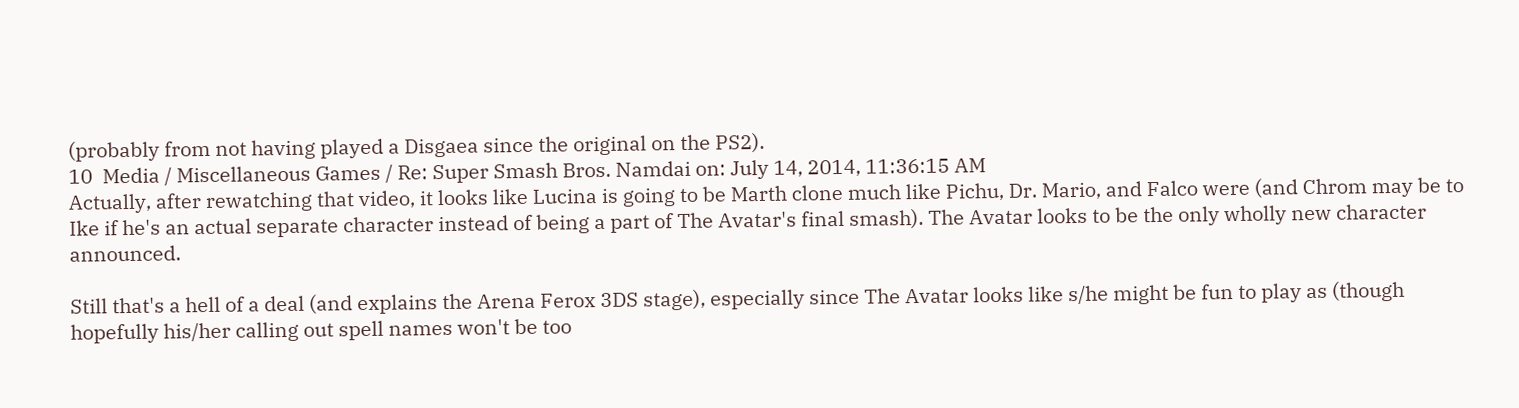(probably from not having played a Disgaea since the original on the PS2).
10  Media / Miscellaneous Games / Re: Super Smash Bros. Namdai on: July 14, 2014, 11:36:15 AM
Actually, after rewatching that video, it looks like Lucina is going to be Marth clone much like Pichu, Dr. Mario, and Falco were (and Chrom may be to Ike if he's an actual separate character instead of being a part of The Avatar's final smash). The Avatar looks to be the only wholly new character announced.

Still that's a hell of a deal (and explains the Arena Ferox 3DS stage), especially since The Avatar looks like s/he might be fun to play as (though hopefully his/her calling out spell names won't be too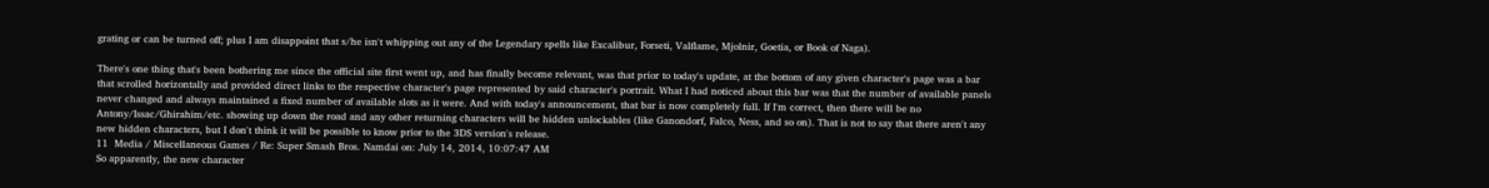grating or can be turned off; plus I am disappoint that s/he isn't whipping out any of the Legendary spells like Excalibur, Forseti, Valflame, Mjolnir, Goetia, or Book of Naga).

There's one thing that's been bothering me since the official site first went up, and has finally become relevant, was that prior to today's update, at the bottom of any given character's page was a bar that scrolled horizontally and provided direct links to the respective character's page represented by said character's portrait. What I had noticed about this bar was that the number of available panels never changed and always maintained a fixed number of available slots as it were. And with today's announcement, that bar is now completely full. If I'm correct, then there will be no Antony/Issac/Ghirahim/etc. showing up down the road and any other returning characters will be hidden unlockables (like Ganondorf, Falco, Ness, and so on). That is not to say that there aren't any new hidden characters, but I don't think it will be possible to know prior to the 3DS version's release.
11  Media / Miscellaneous Games / Re: Super Smash Bros. Namdai on: July 14, 2014, 10:07:47 AM
So apparently, the new character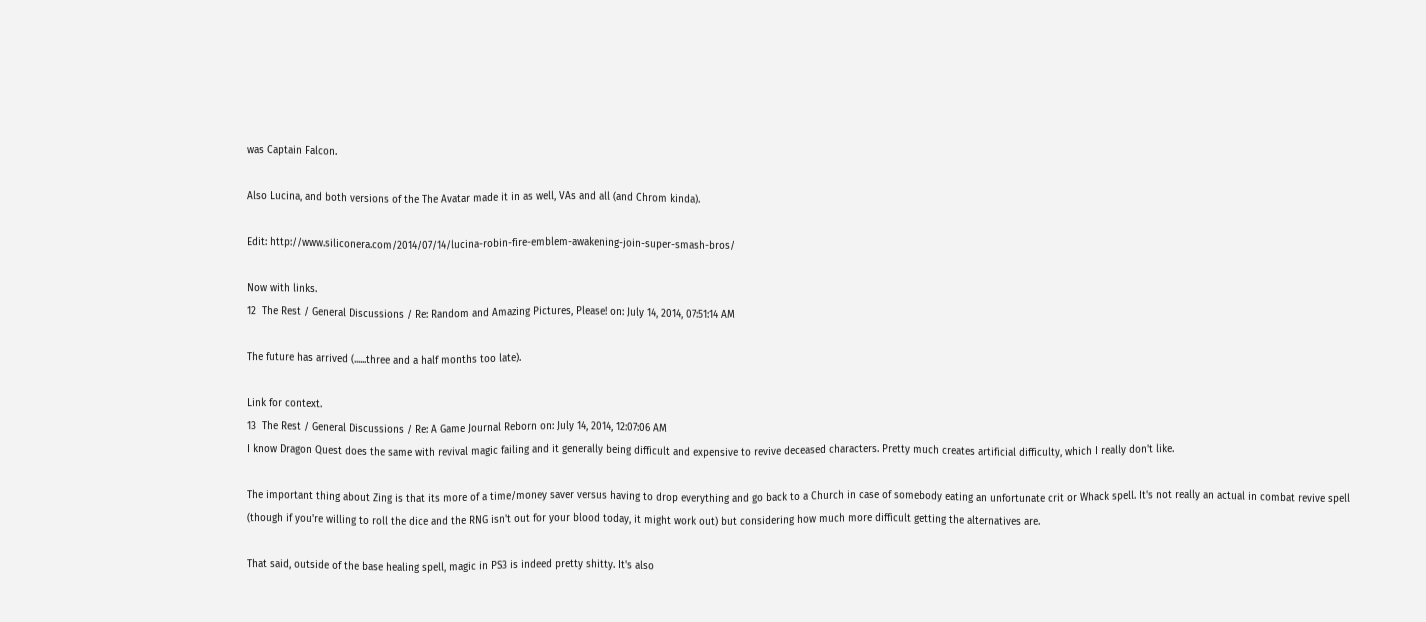was Captain Falcon.

Also Lucina, and both versions of the The Avatar made it in as well, VAs and all (and Chrom kinda).

Edit: http://www.siliconera.com/2014/07/14/lucina-robin-fire-emblem-awakening-join-super-smash-bros/

Now with links.
12  The Rest / General Discussions / Re: Random and Amazing Pictures, Please! on: July 14, 2014, 07:51:14 AM

The future has arrived (......three and a half months too late).

Link for context.
13  The Rest / General Discussions / Re: A Game Journal Reborn on: July 14, 2014, 12:07:06 AM
I know Dragon Quest does the same with revival magic failing and it generally being difficult and expensive to revive deceased characters. Pretty much creates artificial difficulty, which I really don't like.

The important thing about Zing is that its more of a time/money saver versus having to drop everything and go back to a Church in case of somebody eating an unfortunate crit or Whack spell. It's not really an actual in combat revive spell (though if you're willing to roll the dice and the RNG isn't out for your blood today, it might work out) but considering how much more difficult getting the alternatives are.

That said, outside of the base healing spell, magic in PS3 is indeed pretty shitty. It's also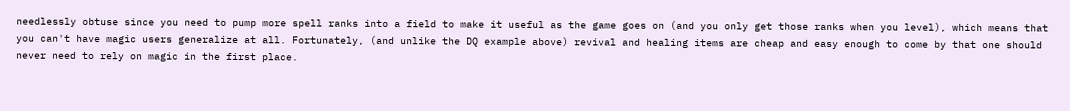needlessly obtuse since you need to pump more spell ranks into a field to make it useful as the game goes on (and you only get those ranks when you level), which means that you can't have magic users generalize at all. Fortunately, (and unlike the DQ example above) revival and healing items are cheap and easy enough to come by that one should never need to rely on magic in the first place.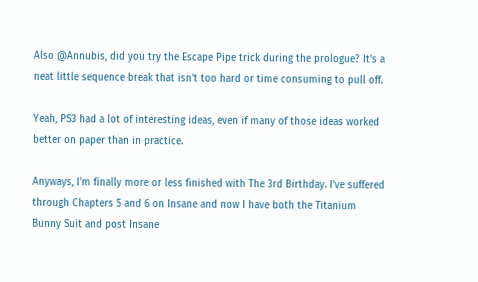Also @Annubis, did you try the Escape Pipe trick during the prologue? It's a neat little sequence break that isn't too hard or time consuming to pull off.

Yeah, PS3 had a lot of interesting ideas, even if many of those ideas worked better on paper than in practice.

Anyways, I'm finally more or less finished with The 3rd Birthday. I've suffered through Chapters 5 and 6 on Insane and now I have both the Titanium Bunny Suit and post Insane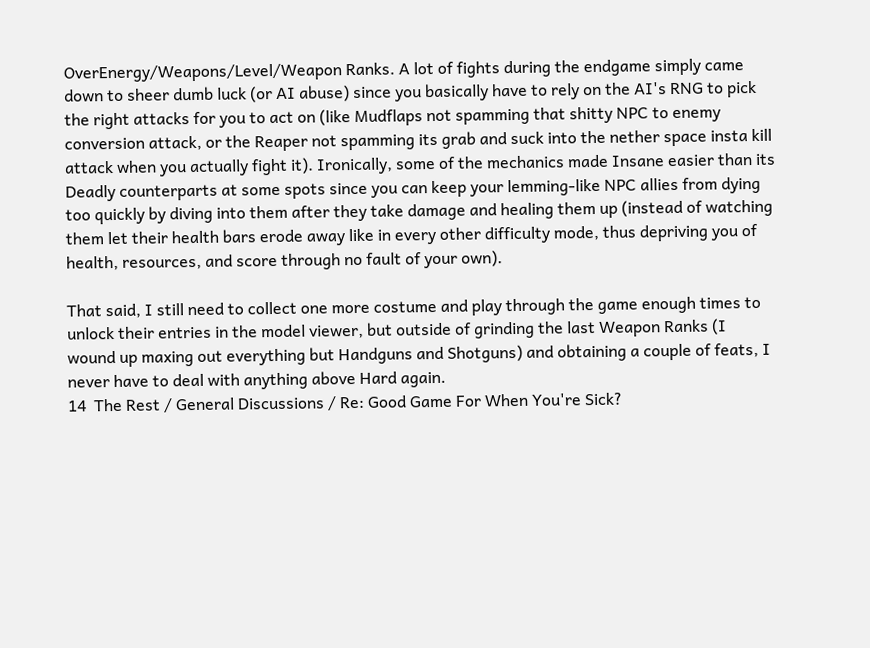OverEnergy/Weapons/Level/Weapon Ranks. A lot of fights during the endgame simply came down to sheer dumb luck (or AI abuse) since you basically have to rely on the AI's RNG to pick the right attacks for you to act on (like Mudflaps not spamming that shitty NPC to enemy conversion attack, or the Reaper not spamming its grab and suck into the nether space insta kill attack when you actually fight it). Ironically, some of the mechanics made Insane easier than its Deadly counterparts at some spots since you can keep your lemming-like NPC allies from dying too quickly by diving into them after they take damage and healing them up (instead of watching them let their health bars erode away like in every other difficulty mode, thus depriving you of health, resources, and score through no fault of your own).

That said, I still need to collect one more costume and play through the game enough times to unlock their entries in the model viewer, but outside of grinding the last Weapon Ranks (I wound up maxing out everything but Handguns and Shotguns) and obtaining a couple of feats, I never have to deal with anything above Hard again.
14  The Rest / General Discussions / Re: Good Game For When You're Sick?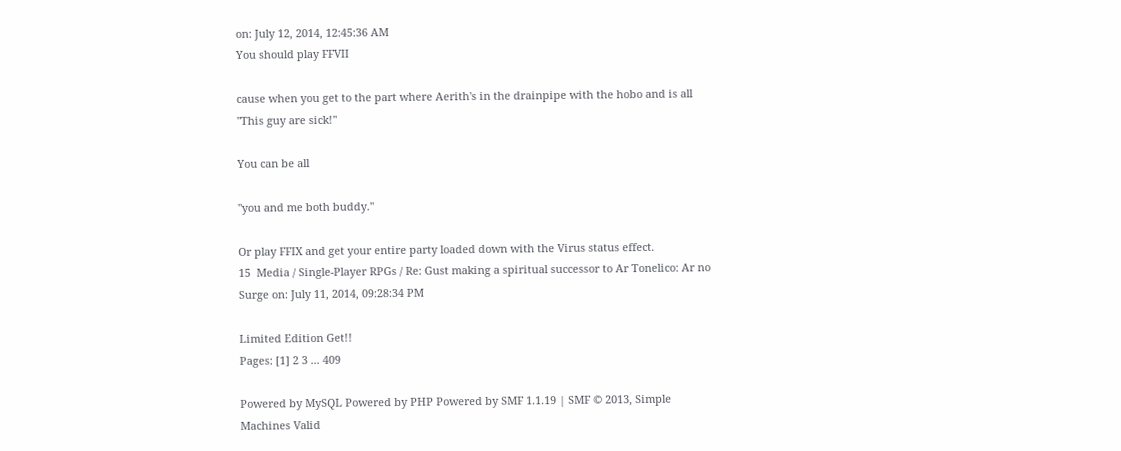on: July 12, 2014, 12:45:36 AM
You should play FFVII

cause when you get to the part where Aerith's in the drainpipe with the hobo and is all "This guy are sick!"

You can be all

"you and me both buddy."

Or play FFIX and get your entire party loaded down with the Virus status effect.
15  Media / Single-Player RPGs / Re: Gust making a spiritual successor to Ar Tonelico: Ar no Surge on: July 11, 2014, 09:28:34 PM

Limited Edition Get!!
Pages: [1] 2 3 ... 409

Powered by MySQL Powered by PHP Powered by SMF 1.1.19 | SMF © 2013, Simple Machines Valid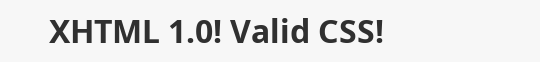XHTML 1.0! Valid CSS!